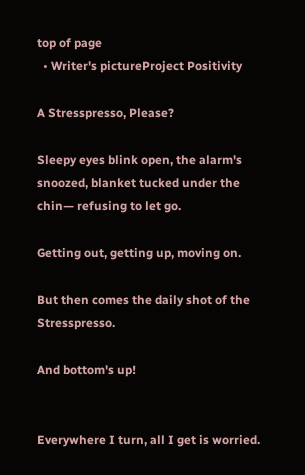top of page
  • Writer's pictureProject Positivity

A Stresspresso, Please?

Sleepy eyes blink open, the alarm's snoozed, blanket tucked under the chin— refusing to let go.

Getting out, getting up, moving on.

But then comes the daily shot of the Stresspresso.

And bottom's up!


Everywhere I turn, all I get is worried.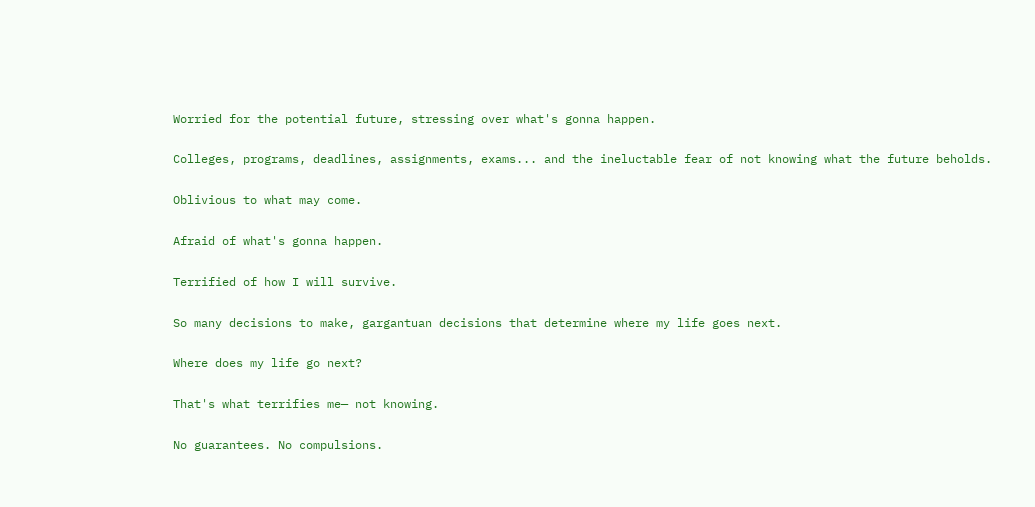Worried for the potential future, stressing over what's gonna happen.

Colleges, programs, deadlines, assignments, exams... and the ineluctable fear of not knowing what the future beholds.

Oblivious to what may come.

Afraid of what's gonna happen.

Terrified of how I will survive.

So many decisions to make, gargantuan decisions that determine where my life goes next.

Where does my life go next?

That's what terrifies me— not knowing.

No guarantees. No compulsions.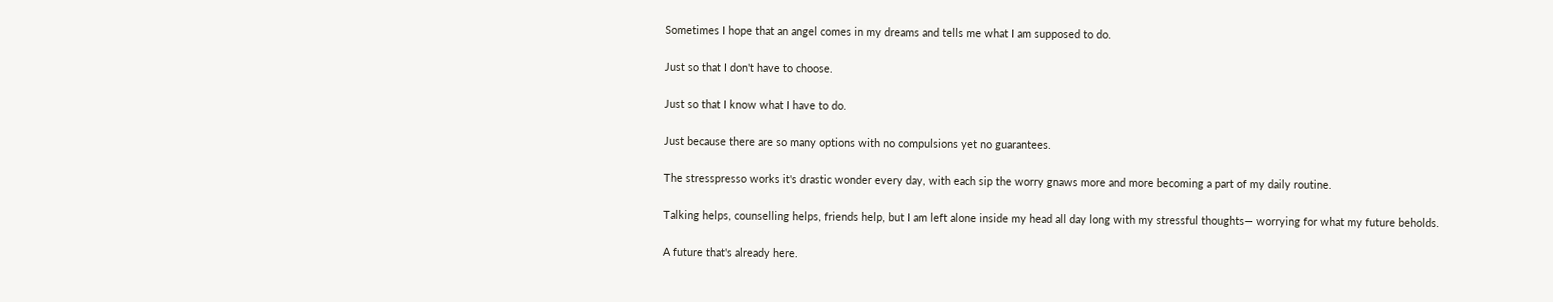Sometimes I hope that an angel comes in my dreams and tells me what I am supposed to do.

Just so that I don't have to choose.

Just so that I know what I have to do.

Just because there are so many options with no compulsions yet no guarantees.

The stresspresso works it's drastic wonder every day, with each sip the worry gnaws more and more becoming a part of my daily routine.

Talking helps, counselling helps, friends help, but I am left alone inside my head all day long with my stressful thoughts— worrying for what my future beholds.

A future that's already here.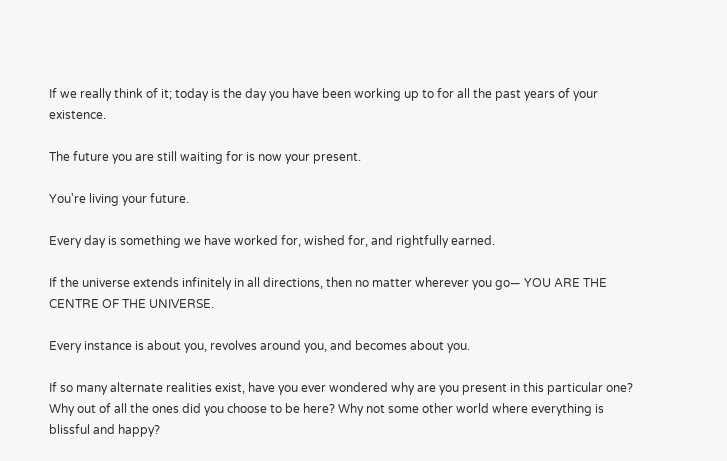If we really think of it; today is the day you have been working up to for all the past years of your existence.

The future you are still waiting for is now your present.

You're living your future.

Every day is something we have worked for, wished for, and rightfully earned.

If the universe extends infinitely in all directions, then no matter wherever you go— YOU ARE THE CENTRE OF THE UNIVERSE.

Every instance is about you, revolves around you, and becomes about you.

If so many alternate realities exist, have you ever wondered why are you present in this particular one? Why out of all the ones did you choose to be here? Why not some other world where everything is blissful and happy?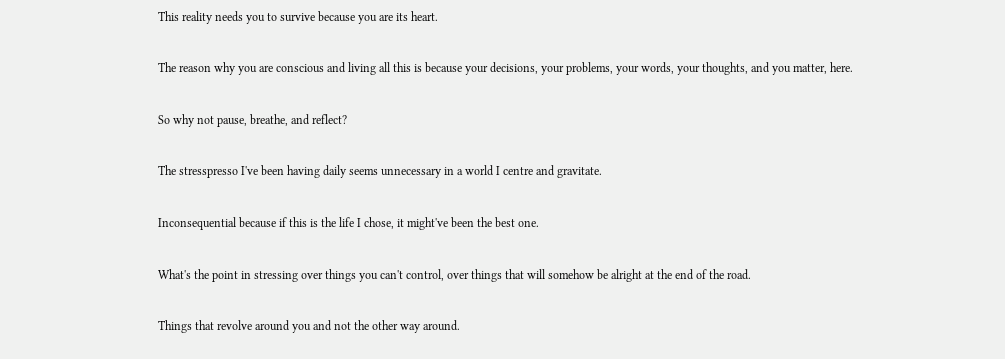This reality needs you to survive because you are its heart.

The reason why you are conscious and living all this is because your decisions, your problems, your words, your thoughts, and you matter, here.

So why not pause, breathe, and reflect?

The stresspresso I've been having daily seems unnecessary in a world I centre and gravitate.

Inconsequential because if this is the life I chose, it might've been the best one.

What's the point in stressing over things you can't control, over things that will somehow be alright at the end of the road.

Things that revolve around you and not the other way around.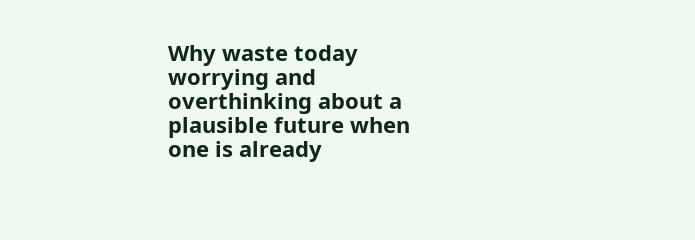Why waste today worrying and overthinking about a plausible future when one is already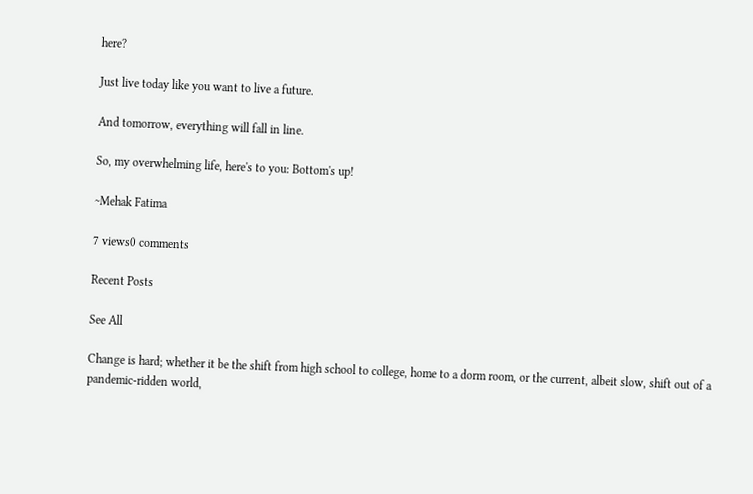here?

Just live today like you want to live a future.

And tomorrow, everything will fall in line.

So, my overwhelming life, here's to you: Bottom's up!

~Mehak Fatima

7 views0 comments

Recent Posts

See All

Change is hard; whether it be the shift from high school to college, home to a dorm room, or the current, albeit slow, shift out of a pandemic-ridden world,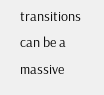transitions can be a massive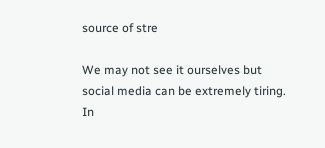source of stre

We may not see it ourselves but social media can be extremely tiring. In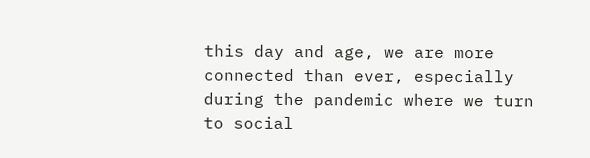this day and age, we are more connected than ever, especially during the pandemic where we turn to social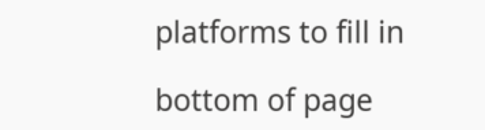platforms to fill in

bottom of page